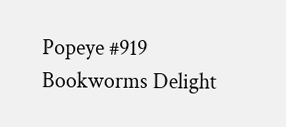Popeye #919 Bookworms Delight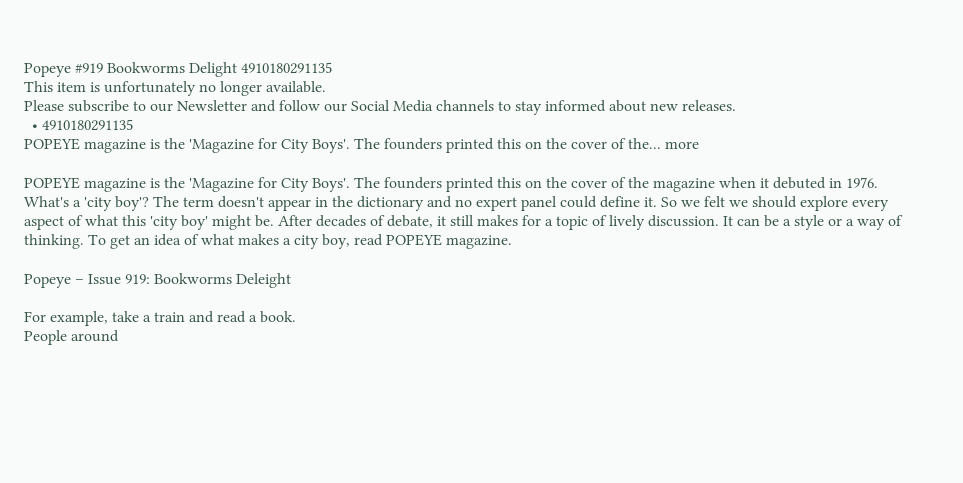Popeye #919 Bookworms Delight 4910180291135
This item is unfortunately no longer available.
Please subscribe to our Newsletter and follow our Social Media channels to stay informed about new releases.
  • 4910180291135
POPEYE magazine is the 'Magazine for City Boys'. The founders printed this on the cover of the... more

POPEYE magazine is the 'Magazine for City Boys'. The founders printed this on the cover of the magazine when it debuted in 1976. What's a 'city boy'? The term doesn't appear in the dictionary and no expert panel could define it. So we felt we should explore every aspect of what this 'city boy' might be. After decades of debate, it still makes for a topic of lively discussion. It can be a style or a way of thinking. To get an idea of what makes a city boy, read POPEYE magazine.

Popeye – Issue 919: Bookworms Deleight

For example, take a train and read a book.
People around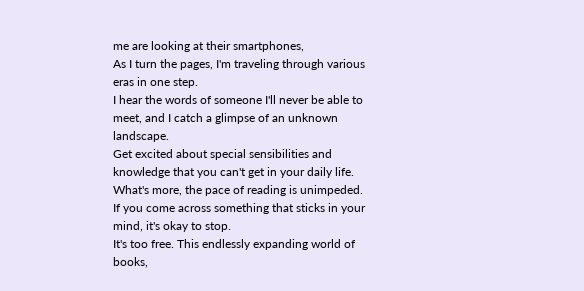me are looking at their smartphones,
As I turn the pages, I'm traveling through various eras in one step.
I hear the words of someone I'll never be able to meet, and I catch a glimpse of an unknown landscape.
Get excited about special sensibilities and knowledge that you can't get in your daily life.
What's more, the pace of reading is unimpeded.
If you come across something that sticks in your mind, it's okay to stop.
It's too free. This endlessly expanding world of books,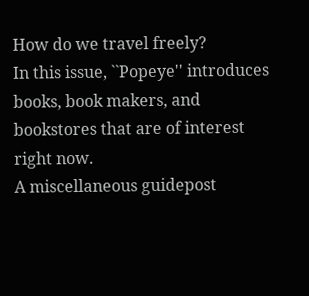How do we travel freely?
In this issue, ``Popeye'' introduces books, book makers, and bookstores that are of interest right now.
A miscellaneous guidepost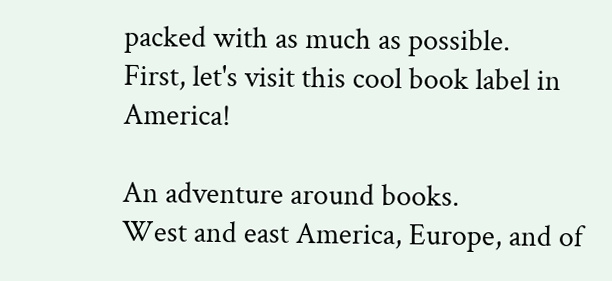packed with as much as possible.
First, let's visit this cool book label in America!

An adventure around books.
West and east America, Europe, and of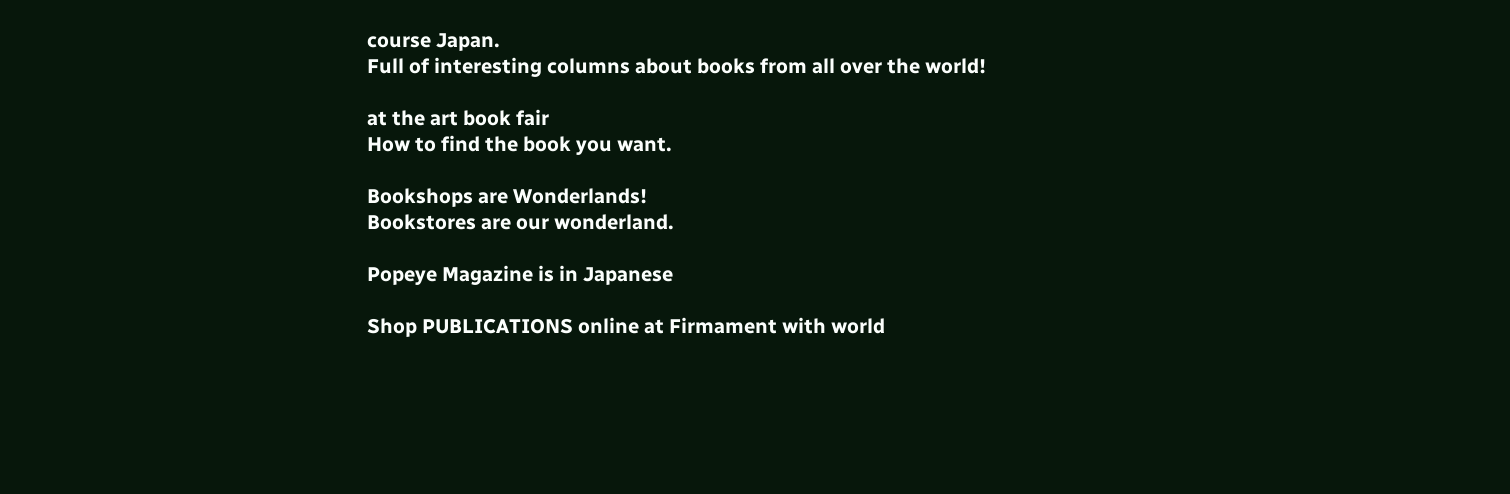course Japan.
Full of interesting columns about books from all over the world!

at the art book fair
How to find the book you want.

Bookshops are Wonderlands!
Bookstores are our wonderland.

Popeye Magazine is in Japanese

Shop PUBLICATIONS online at Firmament with world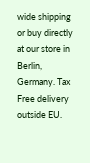wide shipping or buy directly at our store in Berlin, Germany. Tax Free delivery outside EU.